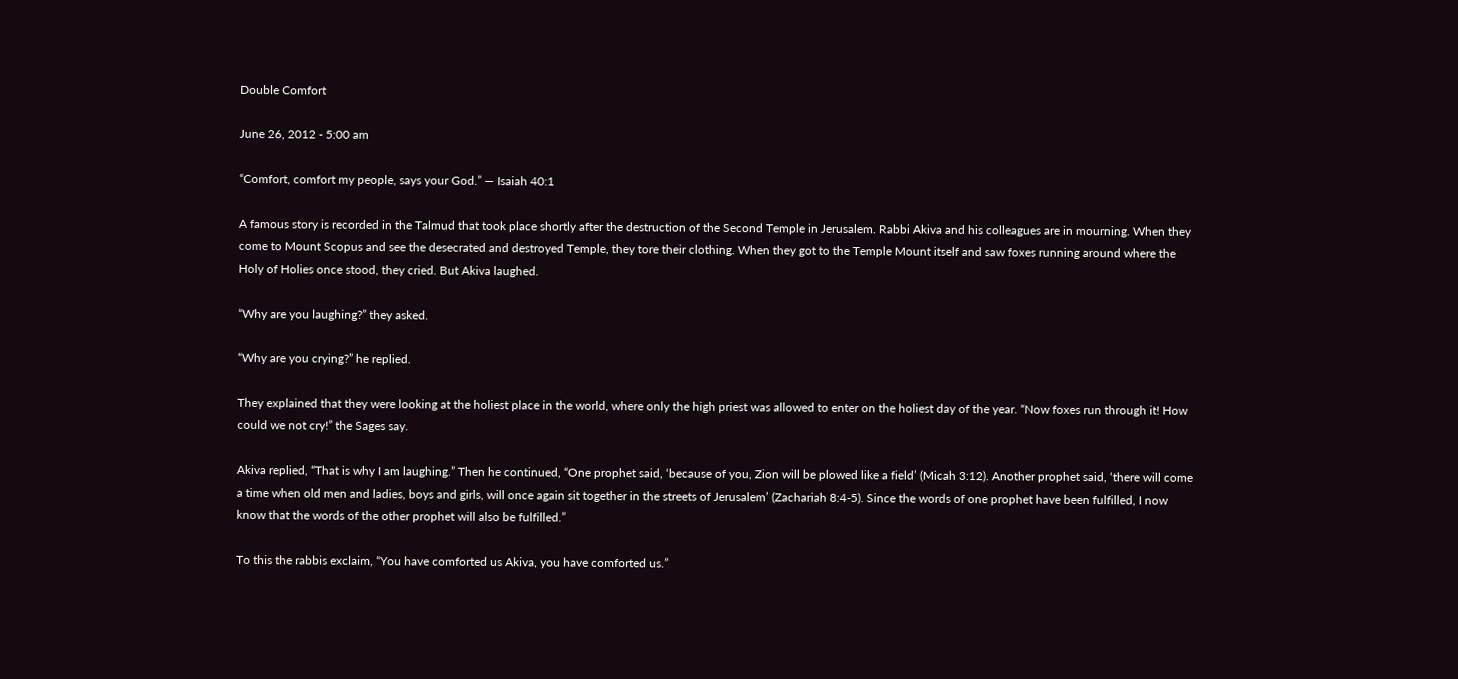Double Comfort

June 26, 2012 - 5:00 am

“Comfort, comfort my people, says your God.” — Isaiah 40:1

A famous story is recorded in the Talmud that took place shortly after the destruction of the Second Temple in Jerusalem. Rabbi Akiva and his colleagues are in mourning. When they come to Mount Scopus and see the desecrated and destroyed Temple, they tore their clothing. When they got to the Temple Mount itself and saw foxes running around where the Holy of Holies once stood, they cried. But Akiva laughed.

“Why are you laughing?” they asked.

“Why are you crying?” he replied.

They explained that they were looking at the holiest place in the world, where only the high priest was allowed to enter on the holiest day of the year. “Now foxes run through it! How could we not cry!” the Sages say.

Akiva replied, “That is why I am laughing.” Then he continued, “One prophet said, ‘because of you, Zion will be plowed like a field’ (Micah 3:12). Another prophet said, ‘there will come a time when old men and ladies, boys and girls, will once again sit together in the streets of Jerusalem’ (Zachariah 8:4-5). Since the words of one prophet have been fulfilled, I now know that the words of the other prophet will also be fulfilled.”

To this the rabbis exclaim, “You have comforted us Akiva, you have comforted us.”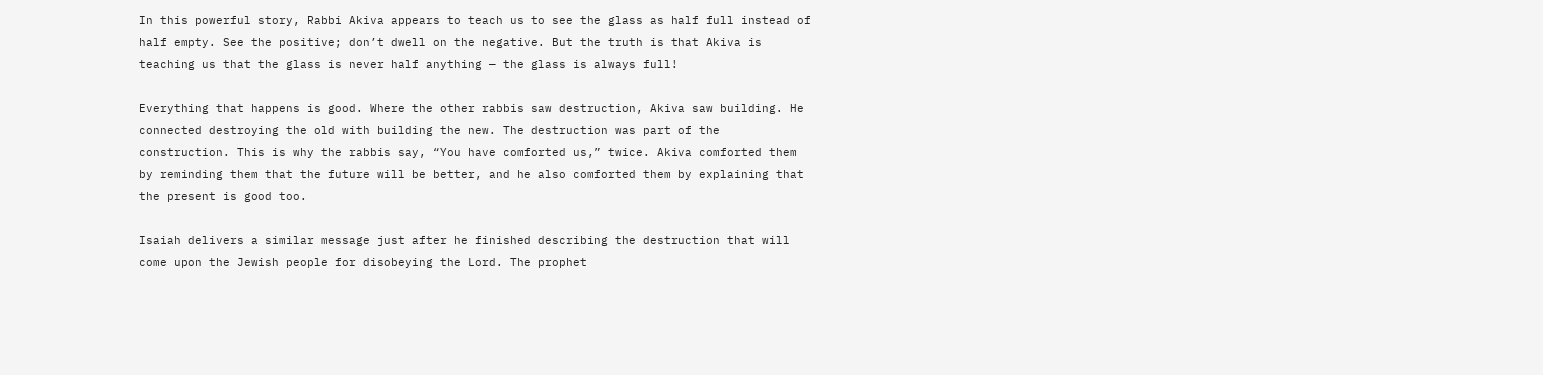In this powerful story, Rabbi Akiva appears to teach us to see the glass as half full instead of half empty. See the positive; don’t dwell on the negative. But the truth is that Akiva is teaching us that the glass is never half anything — the glass is always full!

Everything that happens is good. Where the other rabbis saw destruction, Akiva saw building. He connected destroying the old with building the new. The destruction was part of the construction. This is why the rabbis say, “You have comforted us,” twice. Akiva comforted them by reminding them that the future will be better, and he also comforted them by explaining that the present is good too.

Isaiah delivers a similar message just after he finished describing the destruction that will come upon the Jewish people for disobeying the Lord. The prophet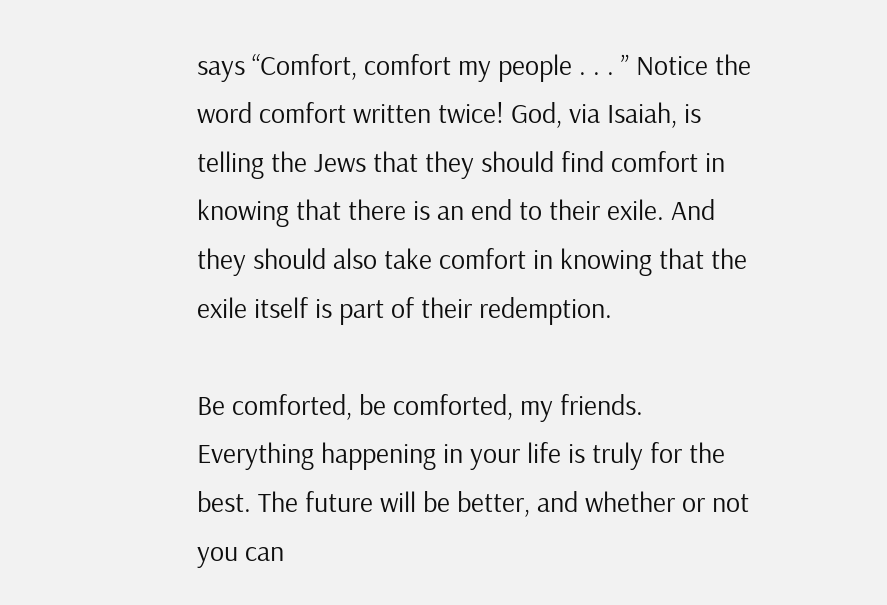says “Comfort, comfort my people . . . ” Notice the word comfort written twice! God, via Isaiah, is telling the Jews that they should find comfort in knowing that there is an end to their exile. And they should also take comfort in knowing that the exile itself is part of their redemption.

Be comforted, be comforted, my friends. Everything happening in your life is truly for the best. The future will be better, and whether or not you can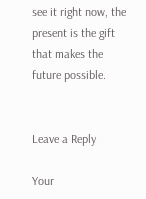see it right now, the present is the gift that makes the future possible.


Leave a Reply

Your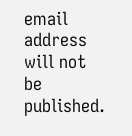email address will not be published.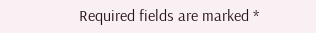Required fields are marked *